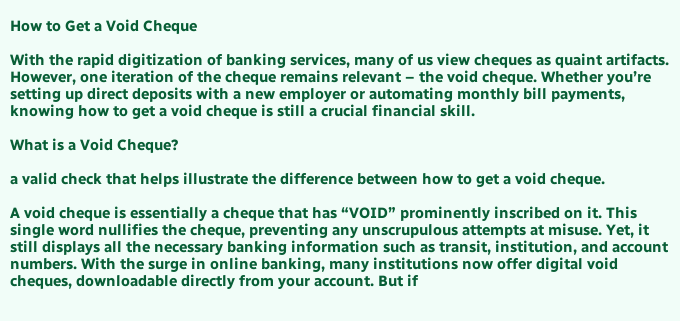How to Get a Void Cheque

With the rapid digitization of banking services, many of us view cheques as quaint artifacts. However, one iteration of the cheque remains relevant – the void cheque. Whether you’re setting up direct deposits with a new employer or automating monthly bill payments, knowing how to get a void cheque is still a crucial financial skill.

What is a Void Cheque?

a valid check that helps illustrate the difference between how to get a void cheque.

A void cheque is essentially a cheque that has “VOID” prominently inscribed on it. This single word nullifies the cheque, preventing any unscrupulous attempts at misuse. Yet, it still displays all the necessary banking information such as transit, institution, and account numbers. With the surge in online banking, many institutions now offer digital void cheques, downloadable directly from your account. But if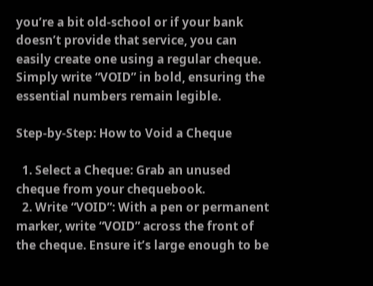you’re a bit old-school or if your bank doesn’t provide that service, you can easily create one using a regular cheque. Simply write “VOID” in bold, ensuring the essential numbers remain legible.

Step-by-Step: How to Void a Cheque

  1. Select a Cheque: Grab an unused cheque from your chequebook.
  2. Write “VOID”: With a pen or permanent marker, write “VOID” across the front of the cheque. Ensure it’s large enough to be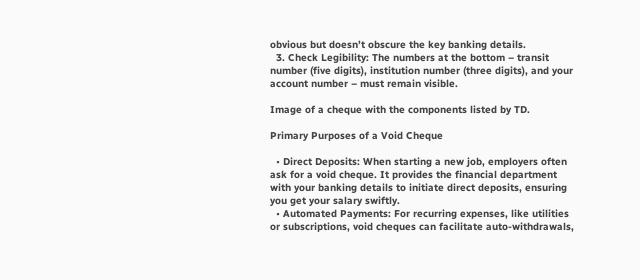obvious but doesn’t obscure the key banking details.
  3. Check Legibility: The numbers at the bottom – transit number (five digits), institution number (three digits), and your account number – must remain visible.

Image of a cheque with the components listed by TD.

Primary Purposes of a Void Cheque

  • Direct Deposits: When starting a new job, employers often ask for a void cheque. It provides the financial department with your banking details to initiate direct deposits, ensuring you get your salary swiftly.
  • Automated Payments: For recurring expenses, like utilities or subscriptions, void cheques can facilitate auto-withdrawals,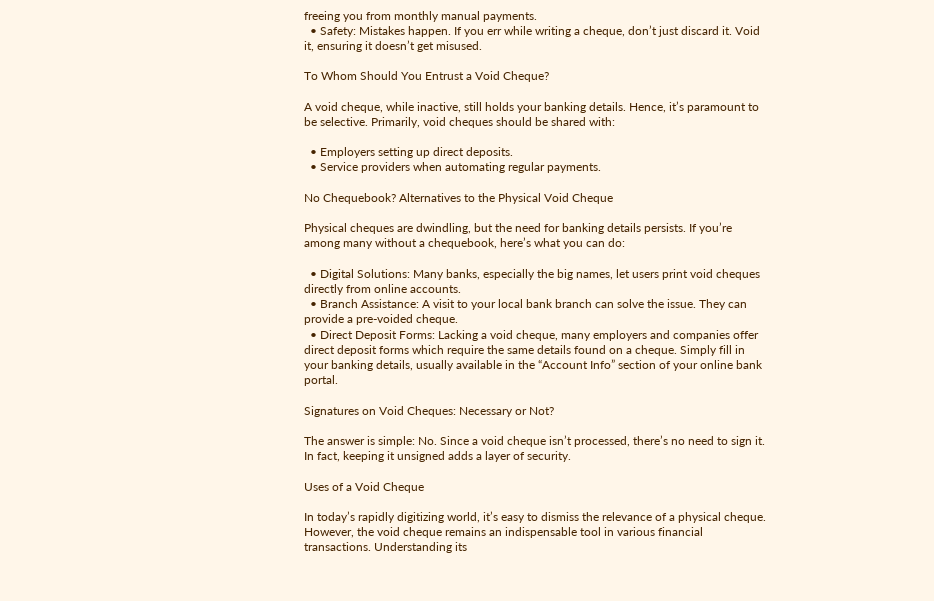freeing you from monthly manual payments.
  • Safety: Mistakes happen. If you err while writing a cheque, don’t just discard it. Void it, ensuring it doesn’t get misused.

To Whom Should You Entrust a Void Cheque?

A void cheque, while inactive, still holds your banking details. Hence, it’s paramount to be selective. Primarily, void cheques should be shared with:

  • Employers setting up direct deposits.
  • Service providers when automating regular payments.

No Chequebook? Alternatives to the Physical Void Cheque

Physical cheques are dwindling, but the need for banking details persists. If you’re among many without a chequebook, here’s what you can do:

  • Digital Solutions: Many banks, especially the big names, let users print void cheques directly from online accounts.
  • Branch Assistance: A visit to your local bank branch can solve the issue. They can provide a pre-voided cheque.
  • Direct Deposit Forms: Lacking a void cheque, many employers and companies offer direct deposit forms which require the same details found on a cheque. Simply fill in your banking details, usually available in the “Account Info” section of your online bank portal.

Signatures on Void Cheques: Necessary or Not?

The answer is simple: No. Since a void cheque isn’t processed, there’s no need to sign it. In fact, keeping it unsigned adds a layer of security.

Uses of a Void Cheque

In today’s rapidly digitizing world, it’s easy to dismiss the relevance of a physical cheque. However, the void cheque remains an indispensable tool in various financial transactions. Understanding its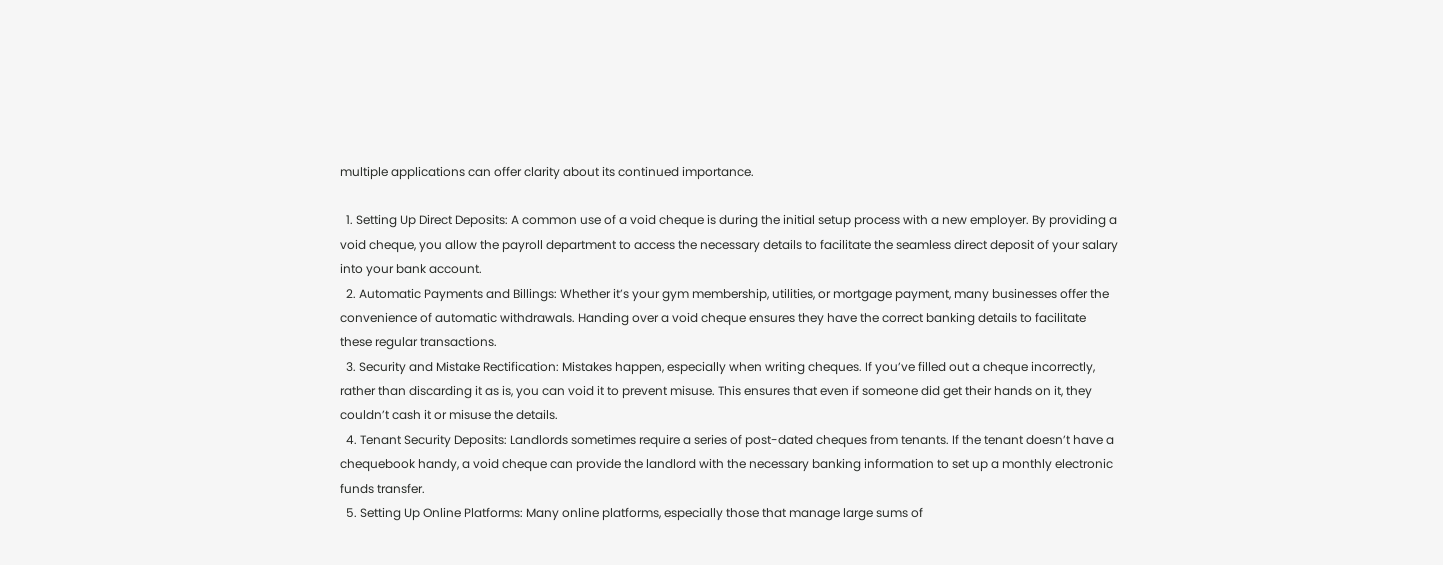multiple applications can offer clarity about its continued importance.

  1. Setting Up Direct Deposits: A common use of a void cheque is during the initial setup process with a new employer. By providing a void cheque, you allow the payroll department to access the necessary details to facilitate the seamless direct deposit of your salary into your bank account.
  2. Automatic Payments and Billings: Whether it’s your gym membership, utilities, or mortgage payment, many businesses offer the convenience of automatic withdrawals. Handing over a void cheque ensures they have the correct banking details to facilitate these regular transactions.
  3. Security and Mistake Rectification: Mistakes happen, especially when writing cheques. If you’ve filled out a cheque incorrectly, rather than discarding it as is, you can void it to prevent misuse. This ensures that even if someone did get their hands on it, they couldn’t cash it or misuse the details.
  4. Tenant Security Deposits: Landlords sometimes require a series of post-dated cheques from tenants. If the tenant doesn’t have a chequebook handy, a void cheque can provide the landlord with the necessary banking information to set up a monthly electronic funds transfer.
  5. Setting Up Online Platforms: Many online platforms, especially those that manage large sums of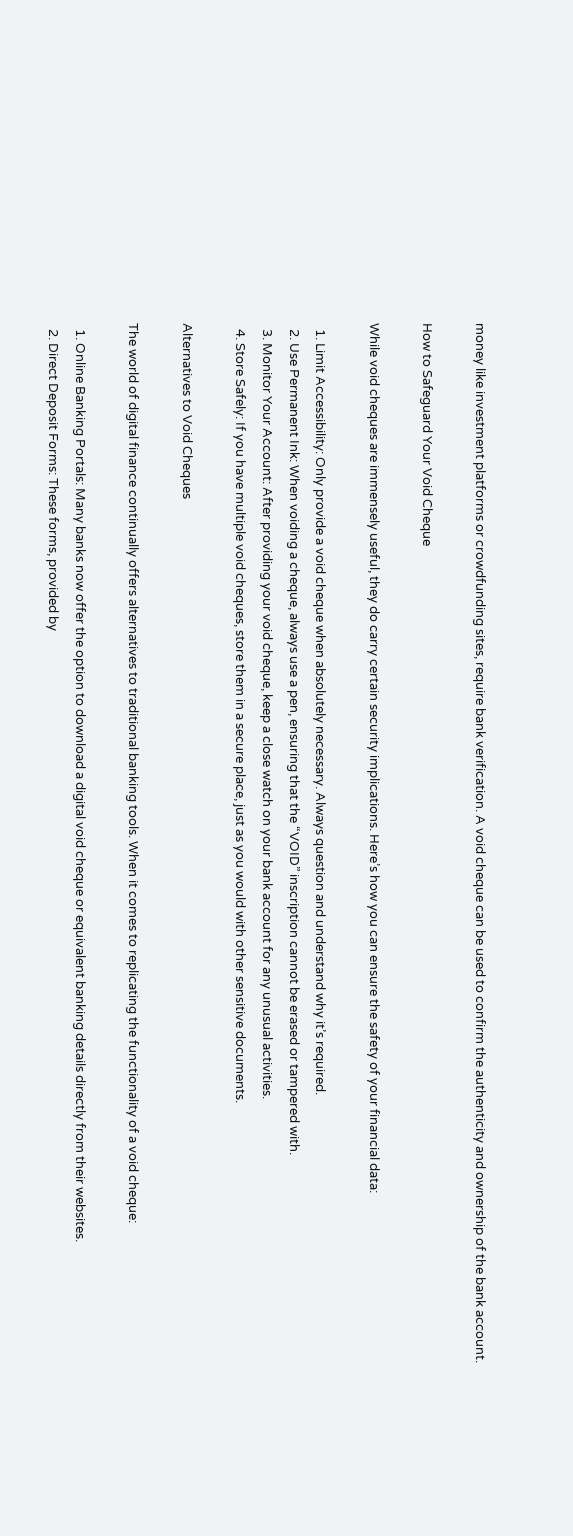money like investment platforms or crowdfunding sites, require bank verification. A void cheque can be used to confirm the authenticity and ownership of the bank account.

How to Safeguard Your Void Cheque

While void cheques are immensely useful, they do carry certain security implications. Here’s how you can ensure the safety of your financial data:

  1. Limit Accessibility: Only provide a void cheque when absolutely necessary. Always question and understand why it’s required.
  2. Use Permanent Ink: When voiding a cheque, always use a pen, ensuring that the “VOID” inscription cannot be erased or tampered with.
  3. Monitor Your Account: After providing your void cheque, keep a close watch on your bank account for any unusual activities.
  4. Store Safely: If you have multiple void cheques, store them in a secure place, just as you would with other sensitive documents.

Alternatives to Void Cheques

The world of digital finance continually offers alternatives to traditional banking tools. When it comes to replicating the functionality of a void cheque:

  1. Online Banking Portals: Many banks now offer the option to download a digital void cheque or equivalent banking details directly from their websites.
  2. Direct Deposit Forms: These forms, provided by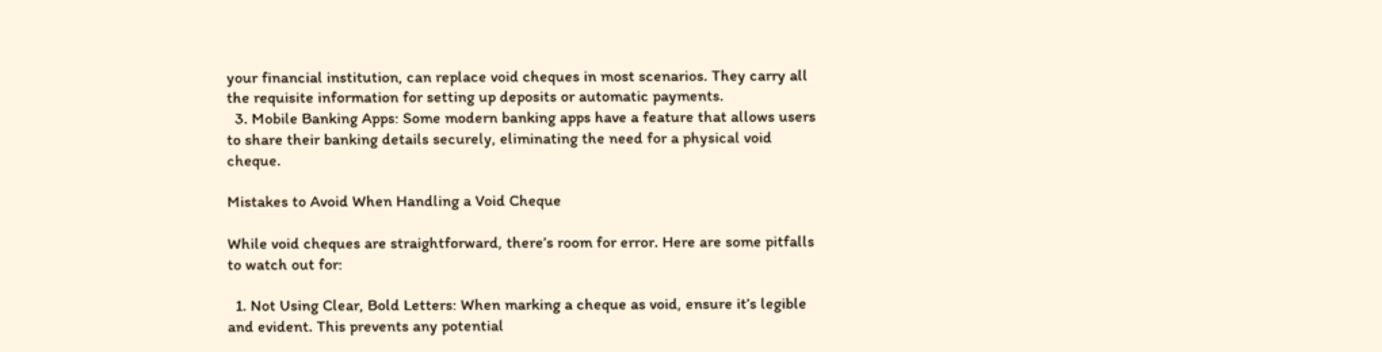your financial institution, can replace void cheques in most scenarios. They carry all the requisite information for setting up deposits or automatic payments.
  3. Mobile Banking Apps: Some modern banking apps have a feature that allows users to share their banking details securely, eliminating the need for a physical void cheque.

Mistakes to Avoid When Handling a Void Cheque

While void cheques are straightforward, there’s room for error. Here are some pitfalls to watch out for:

  1. Not Using Clear, Bold Letters: When marking a cheque as void, ensure it’s legible and evident. This prevents any potential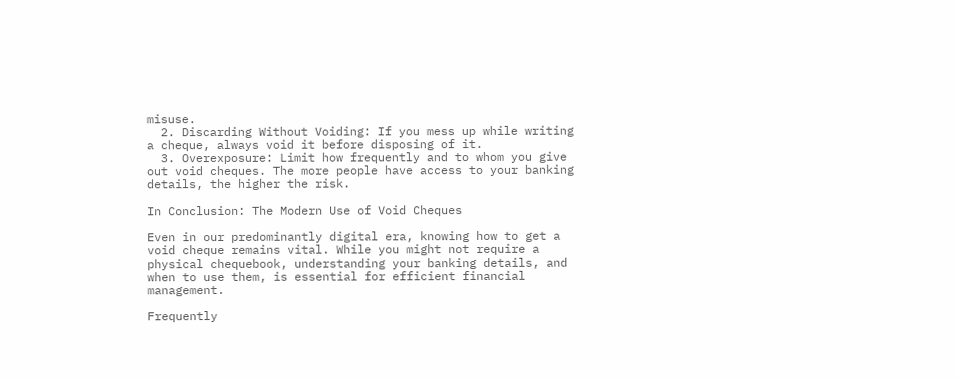misuse.
  2. Discarding Without Voiding: If you mess up while writing a cheque, always void it before disposing of it.
  3. Overexposure: Limit how frequently and to whom you give out void cheques. The more people have access to your banking details, the higher the risk.

In Conclusion: The Modern Use of Void Cheques

Even in our predominantly digital era, knowing how to get a void cheque remains vital. While you might not require a physical chequebook, understanding your banking details, and when to use them, is essential for efficient financial management.

Frequently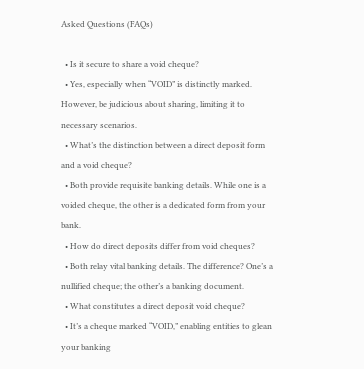Asked Questions (FAQs)

  • Is it secure to share a void cheque?
  • Yes, especially when “VOID” is distinctly marked. However, be judicious about sharing, limiting it to necessary scenarios.
  • What’s the distinction between a direct deposit form and a void cheque?
  • Both provide requisite banking details. While one is a voided cheque, the other is a dedicated form from your bank.
  • How do direct deposits differ from void cheques?
  • Both relay vital banking details. The difference? One’s a nullified cheque; the other’s a banking document.
  • What constitutes a direct deposit void cheque?
  • It’s a cheque marked “VOID,” enabling entities to glean your banking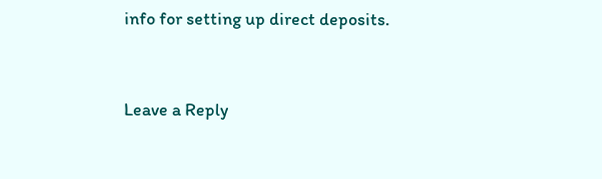info for setting up direct deposits.


Leave a Reply